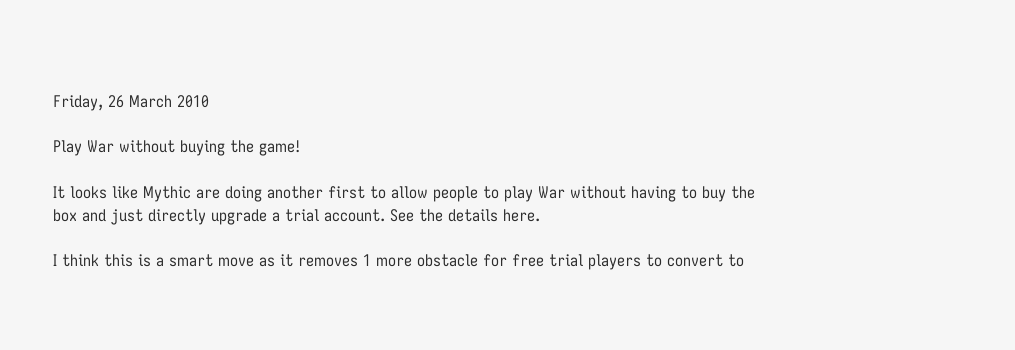Friday, 26 March 2010

Play War without buying the game!

It looks like Mythic are doing another first to allow people to play War without having to buy the box and just directly upgrade a trial account. See the details here.

I think this is a smart move as it removes 1 more obstacle for free trial players to convert to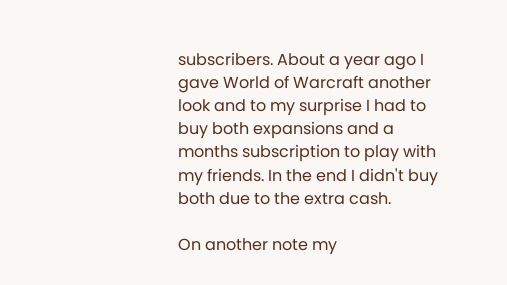subscribers. About a year ago I gave World of Warcraft another look and to my surprise I had to buy both expansions and a months subscription to play with my friends. In the end I didn't buy both due to the extra cash.

On another note my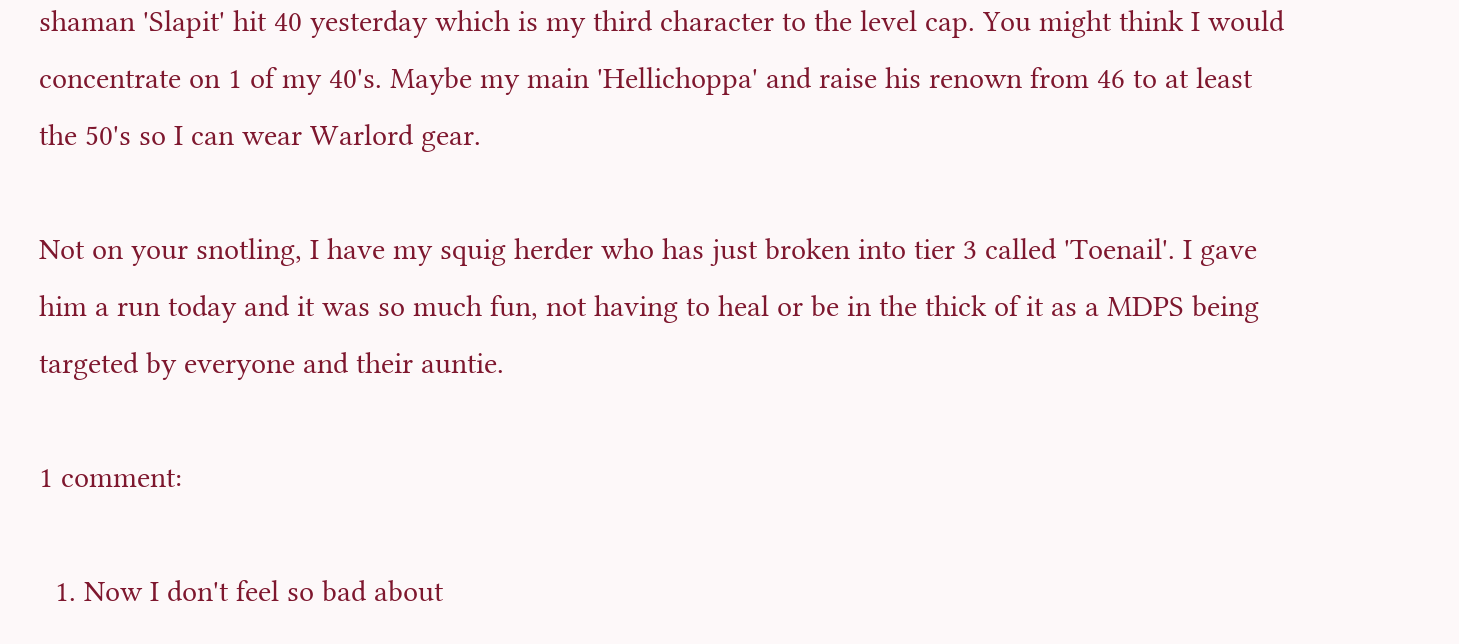shaman 'Slapit' hit 40 yesterday which is my third character to the level cap. You might think I would concentrate on 1 of my 40's. Maybe my main 'Hellichoppa' and raise his renown from 46 to at least the 50's so I can wear Warlord gear.

Not on your snotling, I have my squig herder who has just broken into tier 3 called 'Toenail'. I gave him a run today and it was so much fun, not having to heal or be in the thick of it as a MDPS being targeted by everyone and their auntie.

1 comment:

  1. Now I don't feel so bad about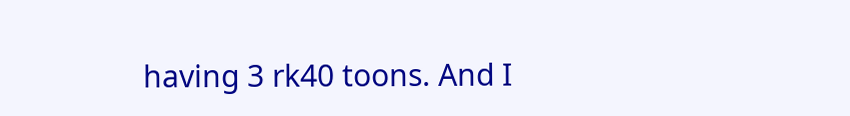having 3 rk40 toons. And I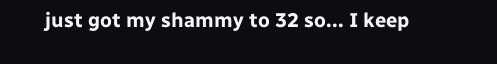just got my shammy to 32 so... I keep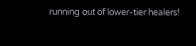running out of lower-tier healers!